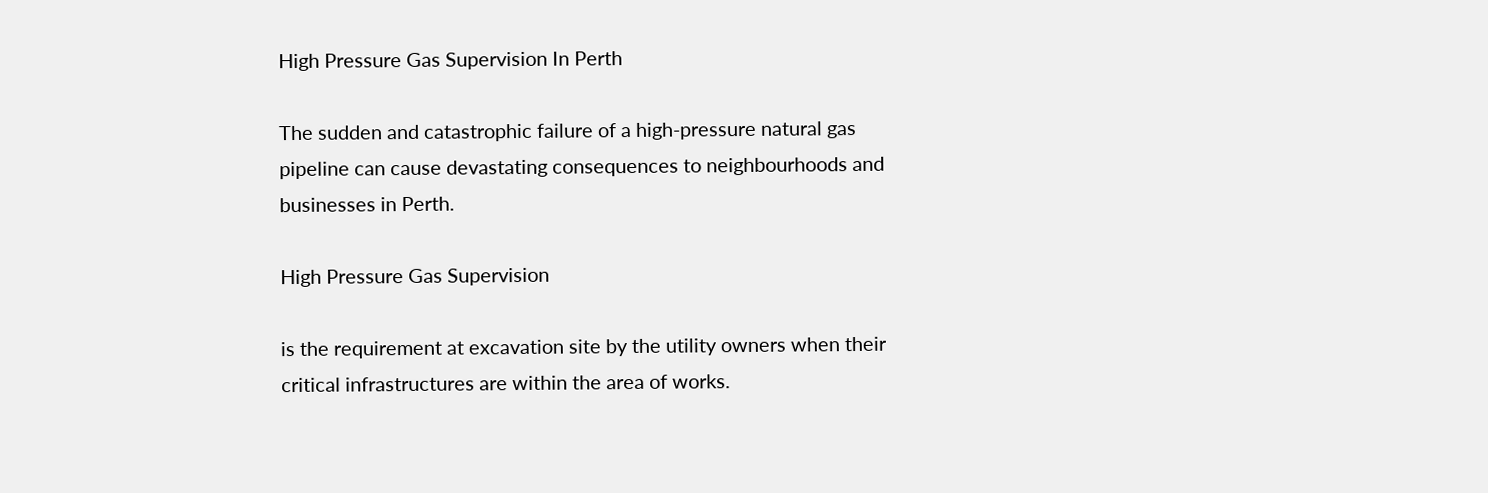High Pressure Gas Supervision In Perth

The sudden and catastrophic failure of a high-pressure natural gas pipeline can cause devastating consequences to neighbourhoods and businesses in Perth.

High Pressure Gas Supervision

is the requirement at excavation site by the utility owners when their critical infrastructures are within the area of works.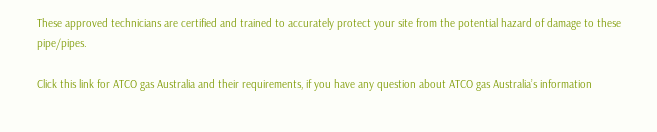These approved technicians are certified and trained to accurately protect your site from the potential hazard of damage to these pipe/pipes.

Click this link for ATCO gas Australia and their requirements, if you have any question about ATCO gas Australia’s information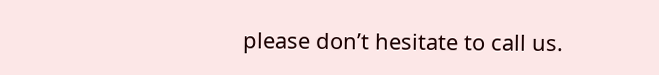please don’t hesitate to call us.